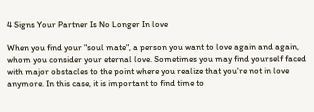4 Signs Your Partner Is No Longer In love

When you find your "soul mate", a person you want to love again and again, whom you consider your eternal love. Sometimes you may find yourself faced with major obstacles to the point where you realize that you're not in love anymore. In this case, it is important to find time to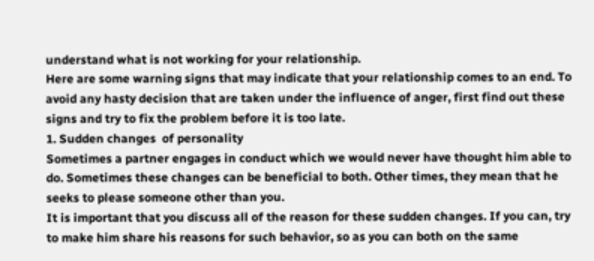understand what is not working for your relationship.
Here are some warning signs that may indicate that your relationship comes to an end. To avoid any hasty decision that are taken under the influence of anger, first find out these signs and try to fix the problem before it is too late.
1. Sudden changes  of personality
Sometimes a partner engages in conduct which we would never have thought him able to do. Sometimes these changes can be beneficial to both. Other times, they mean that he seeks to please someone other than you.
It is important that you discuss all of the reason for these sudden changes. If you can, try to make him share his reasons for such behavior, so as you can both on the same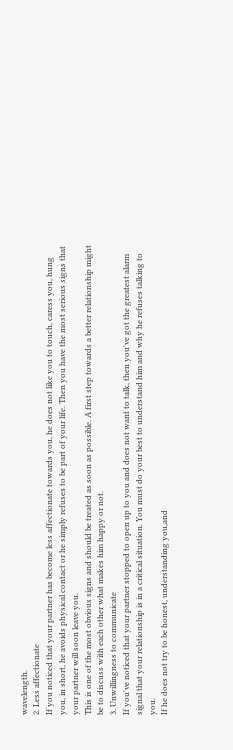wavelength.
2. Less affectionate
If you noticed that your partner has become less affectionate towards you, he does not like you to touch, caress you, hung you, in short, he avoids physical contact or he simply refuses to be part of your life. Then you have the most serious signs that your partner will soon leave you.
This is one of the most obvious signs and should be treated as soon as possible. A first step towards a better relationship might be to discuss with each other what makes him happy or not.
3. Unwillingness to communicate
If you've noticed that your partner stopped to open up to you and does not want to talk, then you've got the greatest alarm signal that your relationship is in a critical situation. You must do your best to understand him and why he refuses talking to you.
If he does not try to be honest, understanding you,and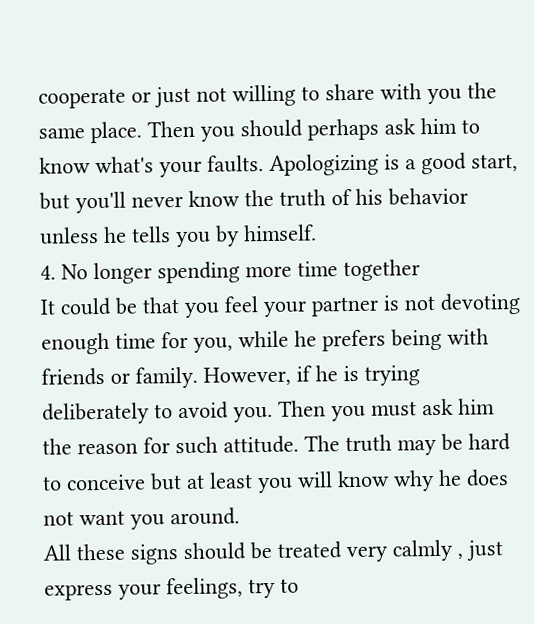cooperate or just not willing to share with you the same place. Then you should perhaps ask him to know what's your faults. Apologizing is a good start, but you'll never know the truth of his behavior unless he tells you by himself.
4. No longer spending more time together
It could be that you feel your partner is not devoting enough time for you, while he prefers being with friends or family. However, if he is trying deliberately to avoid you. Then you must ask him the reason for such attitude. The truth may be hard to conceive but at least you will know why he does not want you around.
All these signs should be treated very calmly , just express your feelings, try to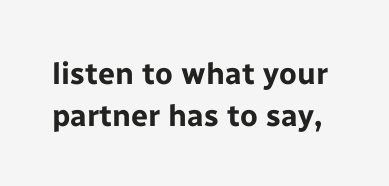listen to what your partner has to say,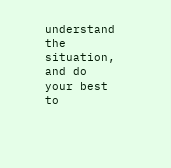understand the situation, and do your best to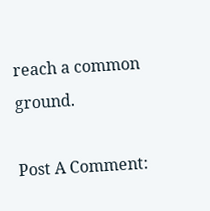reach a common ground.

Post A Comment: